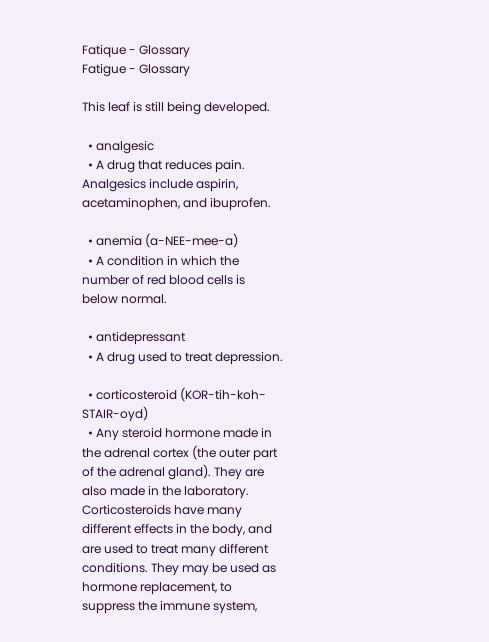Fatique - Glossary
Fatigue - Glossary

This leaf is still being developed.

  • analgesic
  • A drug that reduces pain. Analgesics include aspirin, acetaminophen, and ibuprofen.

  • anemia (a-NEE-mee-a)
  • A condition in which the number of red blood cells is below normal.

  • antidepressant
  • A drug used to treat depression.

  • corticosteroid (KOR-tih-koh-STAIR-oyd)
  • Any steroid hormone made in the adrenal cortex (the outer part of the adrenal gland). They are also made in the laboratory. Corticosteroids have many different effects in the body, and are used to treat many different conditions. They may be used as hormone replacement, to suppress the immune system,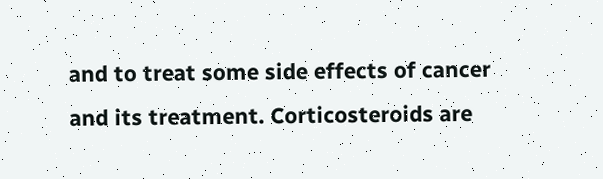and to treat some side effects of cancer and its treatment. Corticosteroids are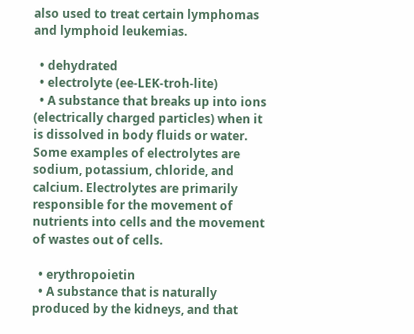also used to treat certain lymphomas and lymphoid leukemias.

  • dehydrated
  • electrolyte (ee-LEK-troh-lite)
  • A substance that breaks up into ions (electrically charged particles) when it is dissolved in body fluids or water. Some examples of electrolytes are sodium, potassium, chloride, and calcium. Electrolytes are primarily responsible for the movement of nutrients into cells and the movement of wastes out of cells.

  • erythropoietin
  • A substance that is naturally produced by the kidneys, and that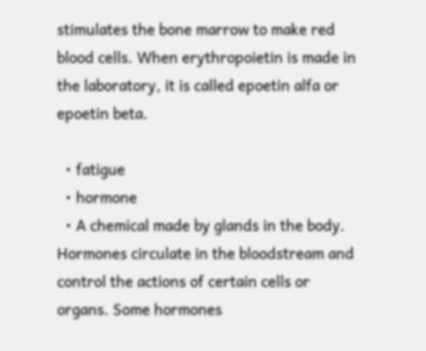stimulates the bone marrow to make red blood cells. When erythropoietin is made in the laboratory, it is called epoetin alfa or epoetin beta.

  • fatigue
  • hormone
  • A chemical made by glands in the body. Hormones circulate in the bloodstream and control the actions of certain cells or organs. Some hormones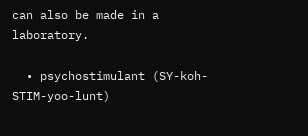can also be made in a laboratory.

  • psychostimulant (SY-koh-STIM-yoo-lunt)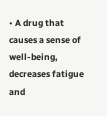• A drug that causes a sense of well-being, decreases fatigue and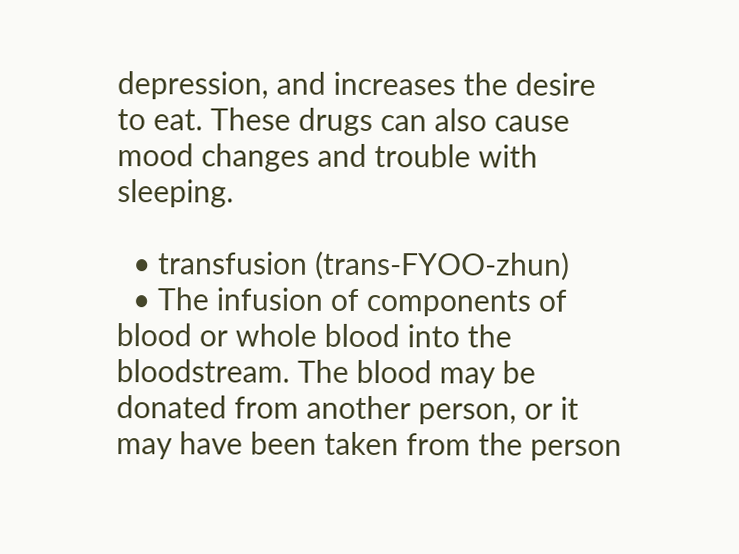depression, and increases the desire to eat. These drugs can also cause mood changes and trouble with sleeping.

  • transfusion (trans-FYOO-zhun)
  • The infusion of components of blood or whole blood into the bloodstream. The blood may be donated from another person, or it may have been taken from the person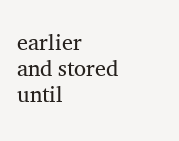earlier and stored until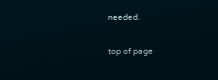needed.

top of page